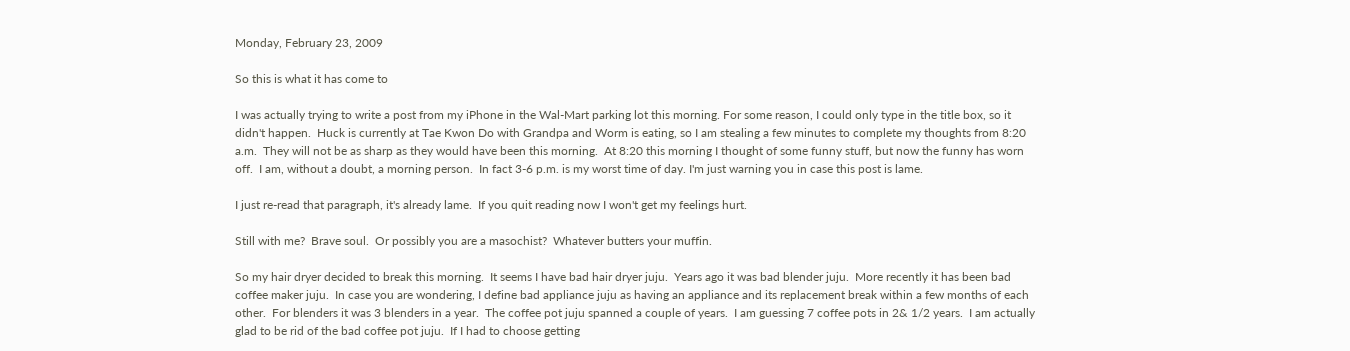Monday, February 23, 2009

So this is what it has come to

I was actually trying to write a post from my iPhone in the Wal-Mart parking lot this morning. For some reason, I could only type in the title box, so it didn't happen.  Huck is currently at Tae Kwon Do with Grandpa and Worm is eating, so I am stealing a few minutes to complete my thoughts from 8:20 a.m.  They will not be as sharp as they would have been this morning.  At 8:20 this morning I thought of some funny stuff, but now the funny has worn off.  I am, without a doubt, a morning person.  In fact 3-6 p.m. is my worst time of day. I'm just warning you in case this post is lame.

I just re-read that paragraph, it's already lame.  If you quit reading now I won't get my feelings hurt.

Still with me?  Brave soul.  Or possibly you are a masochist?  Whatever butters your muffin.

So my hair dryer decided to break this morning.  It seems I have bad hair dryer juju.  Years ago it was bad blender juju.  More recently it has been bad coffee maker juju.  In case you are wondering, I define bad appliance juju as having an appliance and its replacement break within a few months of each other.  For blenders it was 3 blenders in a year.  The coffee pot juju spanned a couple of years.  I am guessing 7 coffee pots in 2& 1/2 years.  I am actually glad to be rid of the bad coffee pot juju.  If I had to choose getting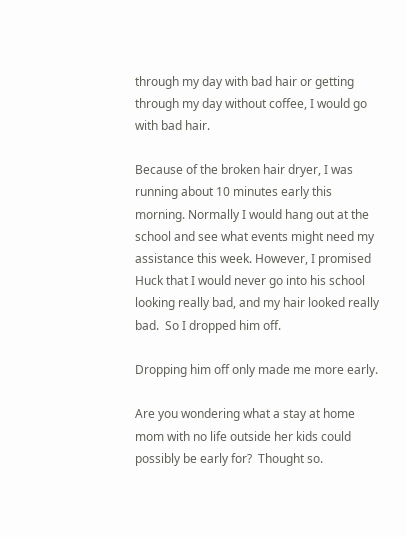through my day with bad hair or getting through my day without coffee, I would go with bad hair.

Because of the broken hair dryer, I was running about 10 minutes early this morning. Normally I would hang out at the school and see what events might need my assistance this week. However, I promised Huck that I would never go into his school looking really bad, and my hair looked really bad.  So I dropped him off.

Dropping him off only made me more early.

Are you wondering what a stay at home mom with no life outside her kids could possibly be early for?  Thought so.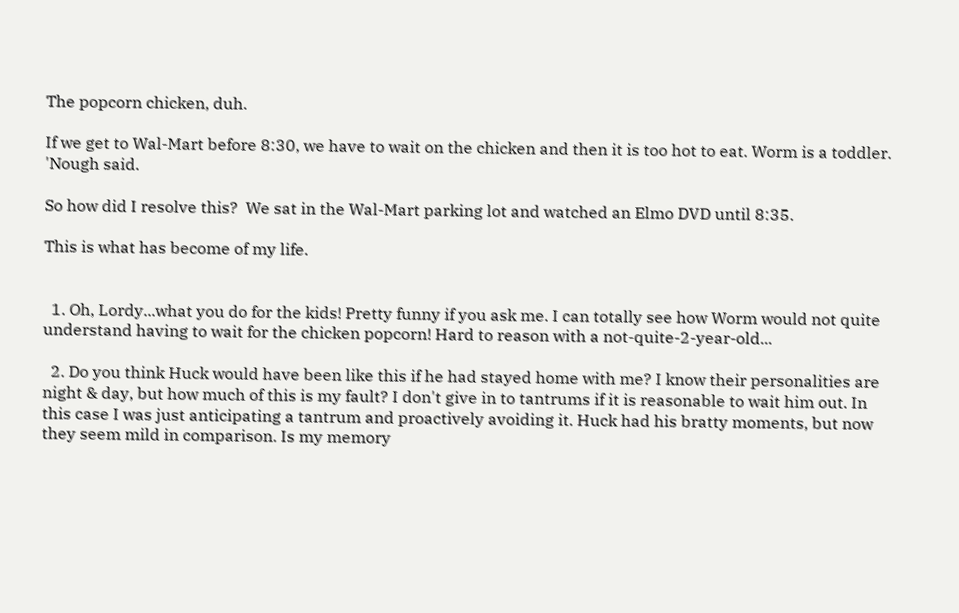The popcorn chicken, duh.

If we get to Wal-Mart before 8:30, we have to wait on the chicken and then it is too hot to eat. Worm is a toddler.  'Nough said.

So how did I resolve this?  We sat in the Wal-Mart parking lot and watched an Elmo DVD until 8:35.

This is what has become of my life.


  1. Oh, Lordy...what you do for the kids! Pretty funny if you ask me. I can totally see how Worm would not quite understand having to wait for the chicken popcorn! Hard to reason with a not-quite-2-year-old...

  2. Do you think Huck would have been like this if he had stayed home with me? I know their personalities are night & day, but how much of this is my fault? I don't give in to tantrums if it is reasonable to wait him out. In this case I was just anticipating a tantrum and proactively avoiding it. Huck had his bratty moments, but now they seem mild in comparison. Is my memory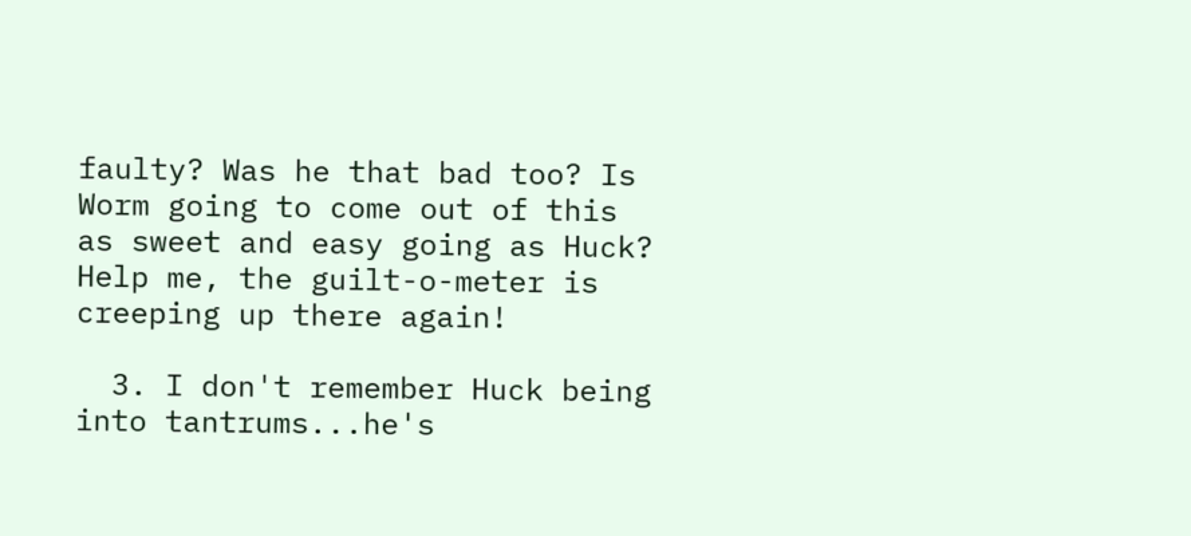faulty? Was he that bad too? Is Worm going to come out of this as sweet and easy going as Huck? Help me, the guilt-o-meter is creeping up there again!

  3. I don't remember Huck being into tantrums...he's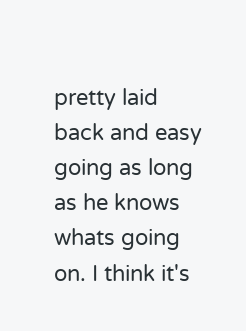pretty laid back and easy going as long as he knows whats going on. I think it's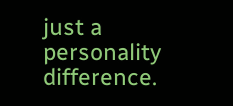just a personality difference.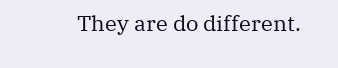They are do different.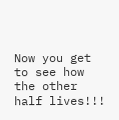Now you get to see how the other half lives!!!